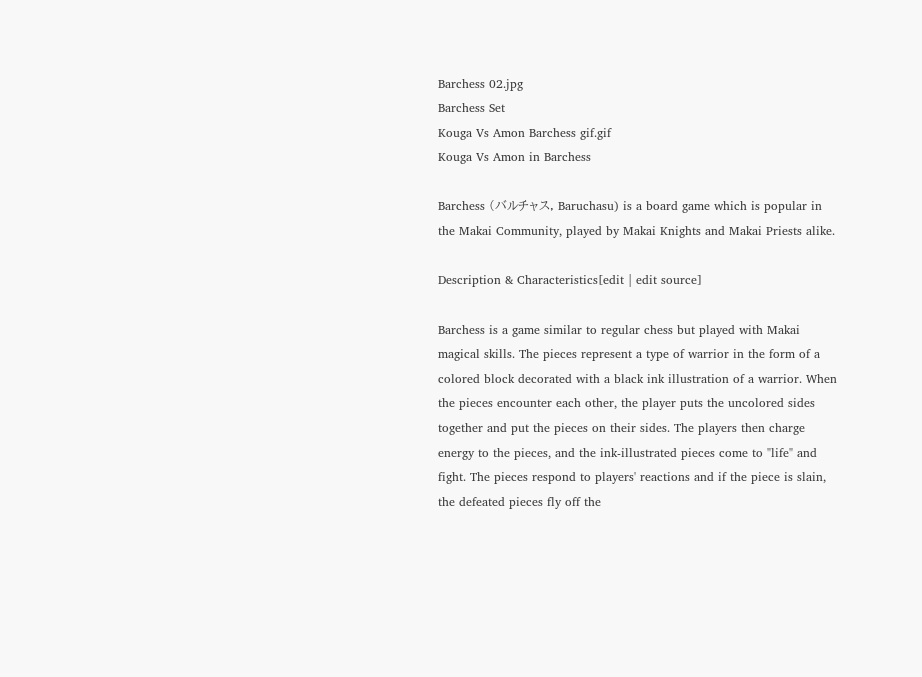Barchess 02.jpg
Barchess Set
Kouga Vs Amon Barchess gif.gif
Kouga Vs Amon in Barchess

Barchess (バルチャス, Baruchasu) is a board game which is popular in the Makai Community, played by Makai Knights and Makai Priests alike.

Description & Characteristics[edit | edit source]

Barchess is a game similar to regular chess but played with Makai magical skills. The pieces represent a type of warrior in the form of a colored block decorated with a black ink illustration of a warrior. When the pieces encounter each other, the player puts the uncolored sides together and put the pieces on their sides. The players then charge energy to the pieces, and the ink-illustrated pieces come to "life" and fight. The pieces respond to players' reactions and if the piece is slain, the defeated pieces fly off the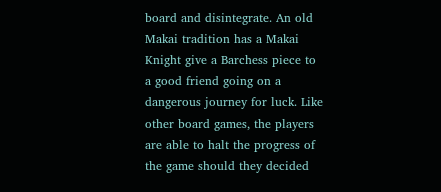board and disintegrate. An old Makai tradition has a Makai Knight give a Barchess piece to a good friend going on a dangerous journey for luck. Like other board games, the players are able to halt the progress of the game should they decided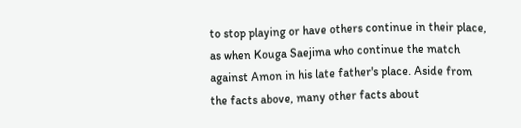to stop playing or have others continue in their place, as when Kouga Saejima who continue the match against Amon in his late father's place. Aside from the facts above, many other facts about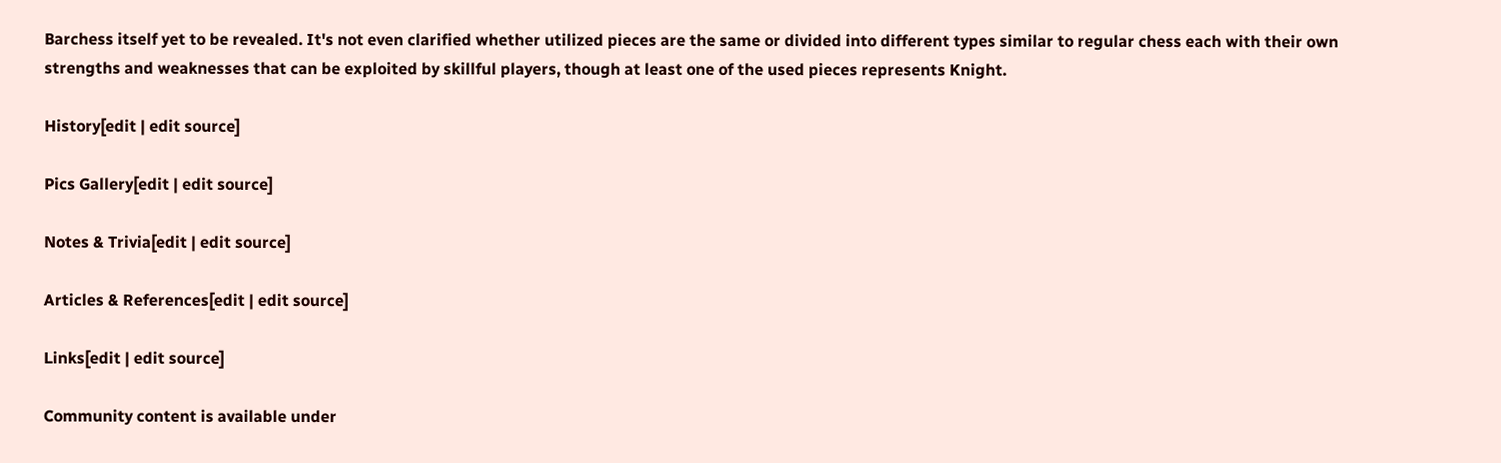Barchess itself yet to be revealed. It's not even clarified whether utilized pieces are the same or divided into different types similar to regular chess each with their own strengths and weaknesses that can be exploited by skillful players, though at least one of the used pieces represents Knight.

History[edit | edit source]

Pics Gallery[edit | edit source]

Notes & Trivia[edit | edit source]

Articles & References[edit | edit source]

Links[edit | edit source]

Community content is available under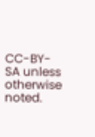CC-BY-SA unless otherwise noted.